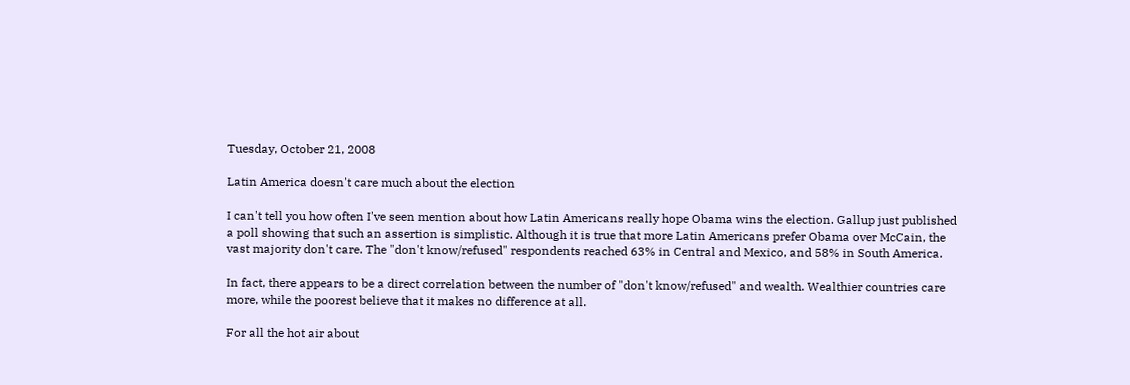Tuesday, October 21, 2008

Latin America doesn't care much about the election

I can't tell you how often I've seen mention about how Latin Americans really hope Obama wins the election. Gallup just published a poll showing that such an assertion is simplistic. Although it is true that more Latin Americans prefer Obama over McCain, the vast majority don't care. The "don't know/refused" respondents reached 63% in Central and Mexico, and 58% in South America.

In fact, there appears to be a direct correlation between the number of "don't know/refused" and wealth. Wealthier countries care more, while the poorest believe that it makes no difference at all.

For all the hot air about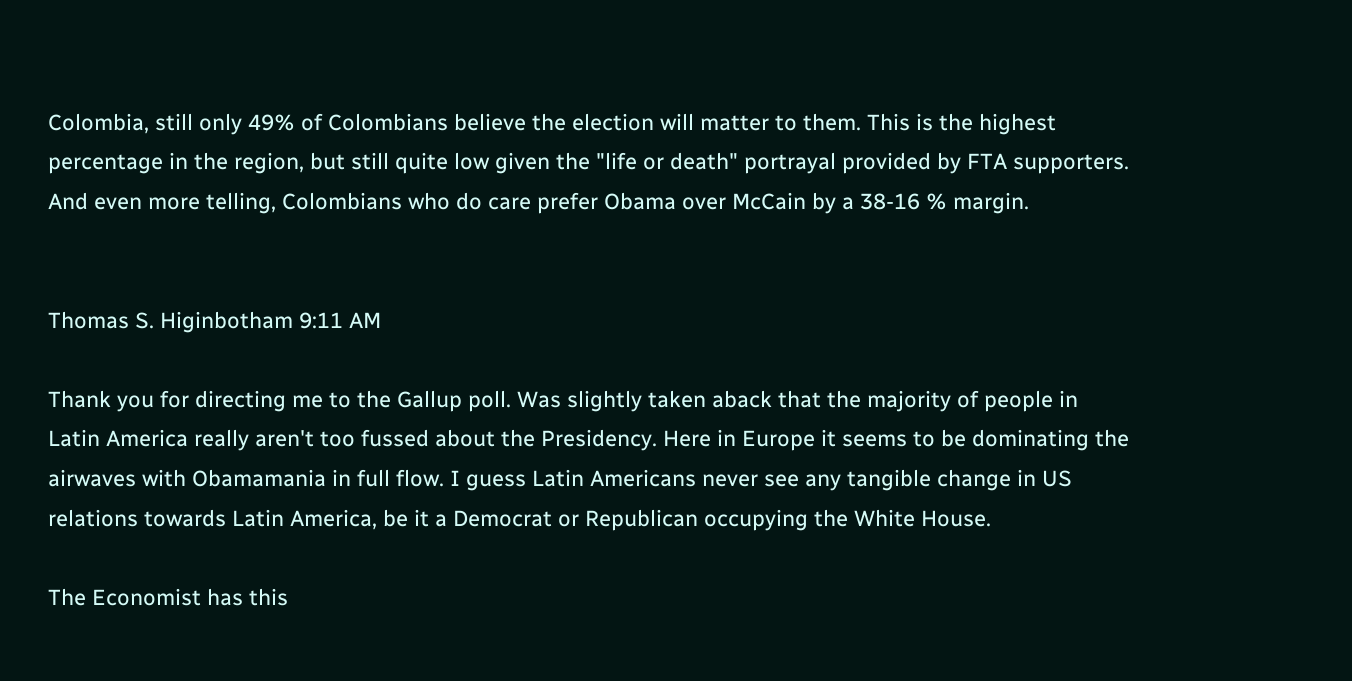Colombia, still only 49% of Colombians believe the election will matter to them. This is the highest percentage in the region, but still quite low given the "life or death" portrayal provided by FTA supporters. And even more telling, Colombians who do care prefer Obama over McCain by a 38-16 % margin.


Thomas S. Higinbotham 9:11 AM

Thank you for directing me to the Gallup poll. Was slightly taken aback that the majority of people in Latin America really aren't too fussed about the Presidency. Here in Europe it seems to be dominating the airwaves with Obamamania in full flow. I guess Latin Americans never see any tangible change in US relations towards Latin America, be it a Democrat or Republican occupying the White House.

The Economist has this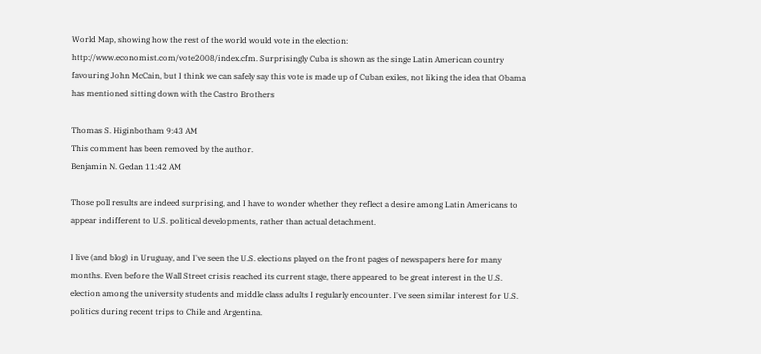World Map, showing how the rest of the world would vote in the election: http://www.economist.com/vote2008/index.cfm. Surprisingly Cuba is shown as the singe Latin American country favouring John McCain, but I think we can safely say this vote is made up of Cuban exiles, not liking the idea that Obama has mentioned sitting down with the Castro Brothers

Thomas S. Higinbotham 9:43 AM
This comment has been removed by the author.
Benjamin N. Gedan 11:42 AM

Those poll results are indeed surprising, and I have to wonder whether they reflect a desire among Latin Americans to appear indifferent to U.S. political developments, rather than actual detachment.

I live (and blog) in Uruguay, and I've seen the U.S. elections played on the front pages of newspapers here for many months. Even before the Wall Street crisis reached its current stage, there appeared to be great interest in the U.S. election among the university students and middle class adults I regularly encounter. I've seen similar interest for U.S. politics during recent trips to Chile and Argentina.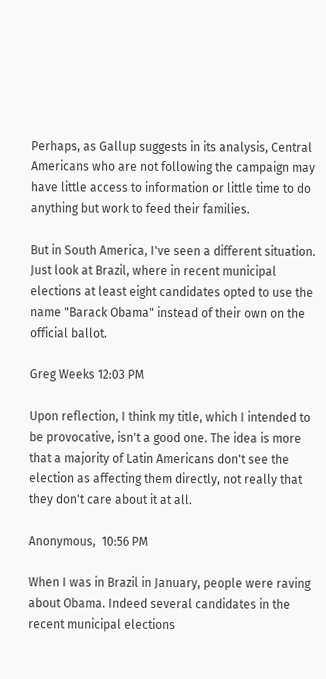Perhaps, as Gallup suggests in its analysis, Central Americans who are not following the campaign may have little access to information or little time to do anything but work to feed their families.

But in South America, I've seen a different situation. Just look at Brazil, where in recent municipal elections at least eight candidates opted to use the name "Barack Obama" instead of their own on the official ballot.

Greg Weeks 12:03 PM

Upon reflection, I think my title, which I intended to be provocative, isn't a good one. The idea is more that a majority of Latin Americans don't see the election as affecting them directly, not really that they don't care about it at all.

Anonymous,  10:56 PM

When I was in Brazil in January, people were raving about Obama. Indeed several candidates in the recent municipal elections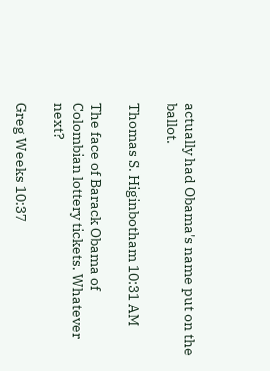actually had Obama's name put on the ballot.

Thomas S. Higinbotham 10:31 AM

The face of Barack Obama of Colombian lottery tickets. Whatever next?

Greg Weeks 10:37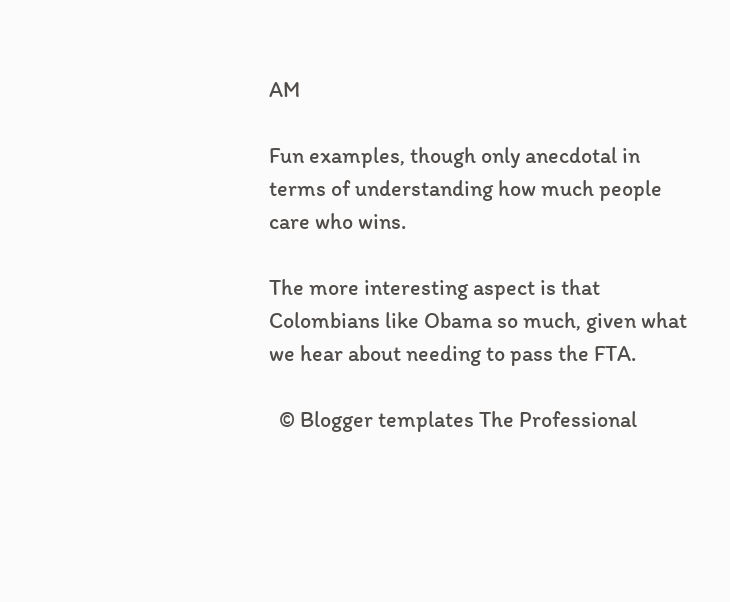AM

Fun examples, though only anecdotal in terms of understanding how much people care who wins.

The more interesting aspect is that Colombians like Obama so much, given what we hear about needing to pass the FTA.

  © Blogger templates The Professional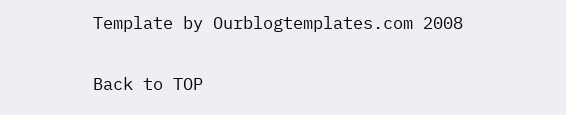Template by Ourblogtemplates.com 2008

Back to TOP